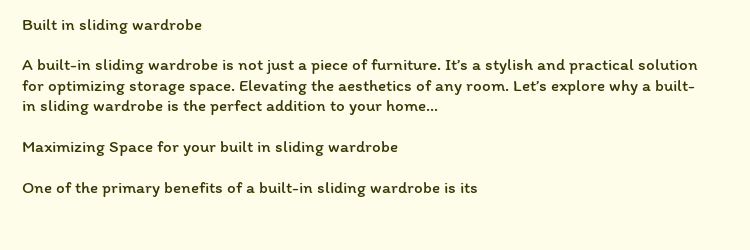Built in sliding wardrobe

A built-in sliding wardrobe is not just a piece of furniture. It’s a stylish and practical solution for optimizing storage space. Elevating the aesthetics of any room. Let’s explore why a built-in sliding wardrobe is the perfect addition to your home…

Maximizing Space for your built in sliding wardrobe

One of the primary benefits of a built-in sliding wardrobe is its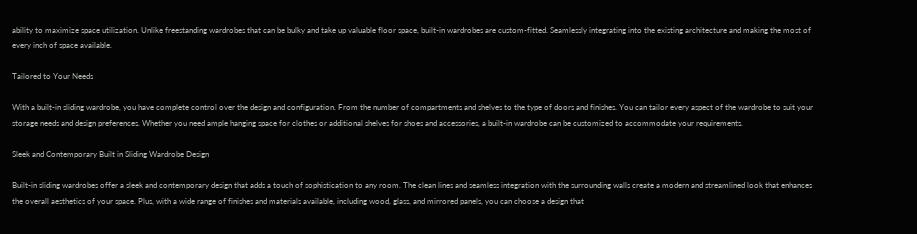ability to maximize space utilization. Unlike freestanding wardrobes that can be bulky and take up valuable floor space, built-in wardrobes are custom-fitted. Seamlessly integrating into the existing architecture and making the most of every inch of space available.

Tailored to Your Needs

With a built-in sliding wardrobe, you have complete control over the design and configuration. From the number of compartments and shelves to the type of doors and finishes. You can tailor every aspect of the wardrobe to suit your storage needs and design preferences. Whether you need ample hanging space for clothes or additional shelves for shoes and accessories, a built-in wardrobe can be customized to accommodate your requirements.

Sleek and Contemporary Built in Sliding Wardrobe Design

Built-in sliding wardrobes offer a sleek and contemporary design that adds a touch of sophistication to any room. The clean lines and seamless integration with the surrounding walls create a modern and streamlined look that enhances the overall aesthetics of your space. Plus, with a wide range of finishes and materials available, including wood, glass, and mirrored panels, you can choose a design that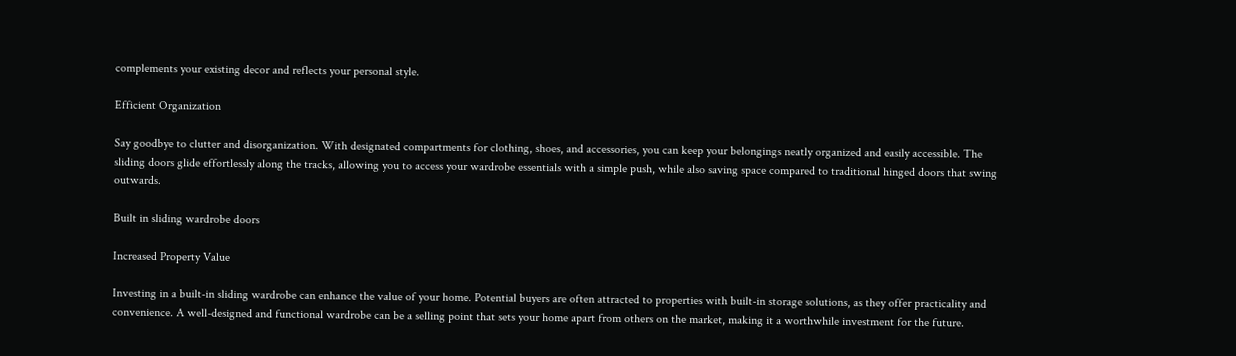complements your existing decor and reflects your personal style.

Efficient Organization

Say goodbye to clutter and disorganization. With designated compartments for clothing, shoes, and accessories, you can keep your belongings neatly organized and easily accessible. The sliding doors glide effortlessly along the tracks, allowing you to access your wardrobe essentials with a simple push, while also saving space compared to traditional hinged doors that swing outwards.

Built in sliding wardrobe doors

Increased Property Value

Investing in a built-in sliding wardrobe can enhance the value of your home. Potential buyers are often attracted to properties with built-in storage solutions, as they offer practicality and convenience. A well-designed and functional wardrobe can be a selling point that sets your home apart from others on the market, making it a worthwhile investment for the future.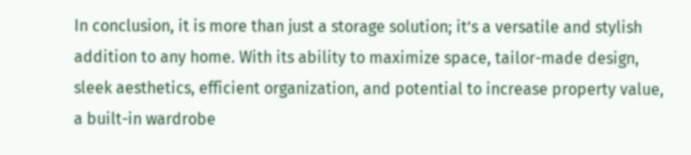In conclusion, it is more than just a storage solution; it’s a versatile and stylish addition to any home. With its ability to maximize space, tailor-made design, sleek aesthetics, efficient organization, and potential to increase property value, a built-in wardrobe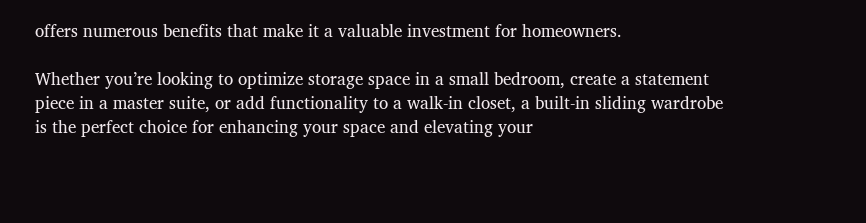offers numerous benefits that make it a valuable investment for homeowners.

Whether you’re looking to optimize storage space in a small bedroom, create a statement piece in a master suite, or add functionality to a walk-in closet, a built-in sliding wardrobe is the perfect choice for enhancing your space and elevating your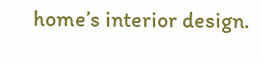home’s interior design.